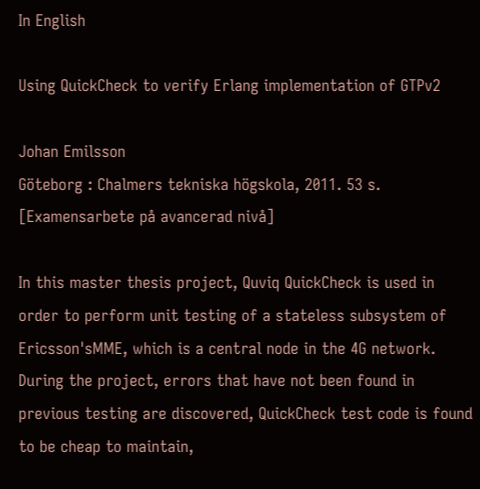In English

Using QuickCheck to verify Erlang implementation of GTPv2

Johan Emilsson
Göteborg : Chalmers tekniska högskola, 2011. 53 s.
[Examensarbete på avancerad nivå]

In this master thesis project, Quviq QuickCheck is used in order to perform unit testing of a stateless subsystem of Ericsson'sMME, which is a central node in the 4G network. During the project, errors that have not been found in previous testing are discovered, QuickCheck test code is found to be cheap to maintain,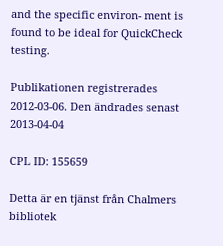and the specific environ- ment is found to be ideal for QuickCheck testing.

Publikationen registrerades 2012-03-06. Den ändrades senast 2013-04-04

CPL ID: 155659

Detta är en tjänst från Chalmers bibliotek